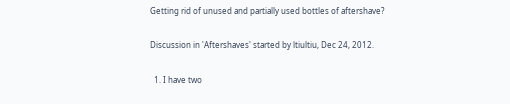Getting rid of unused and partially used bottles of aftershave?

Discussion in 'Aftershaves' started by ltiultiu, Dec 24, 2012.

  1. I have two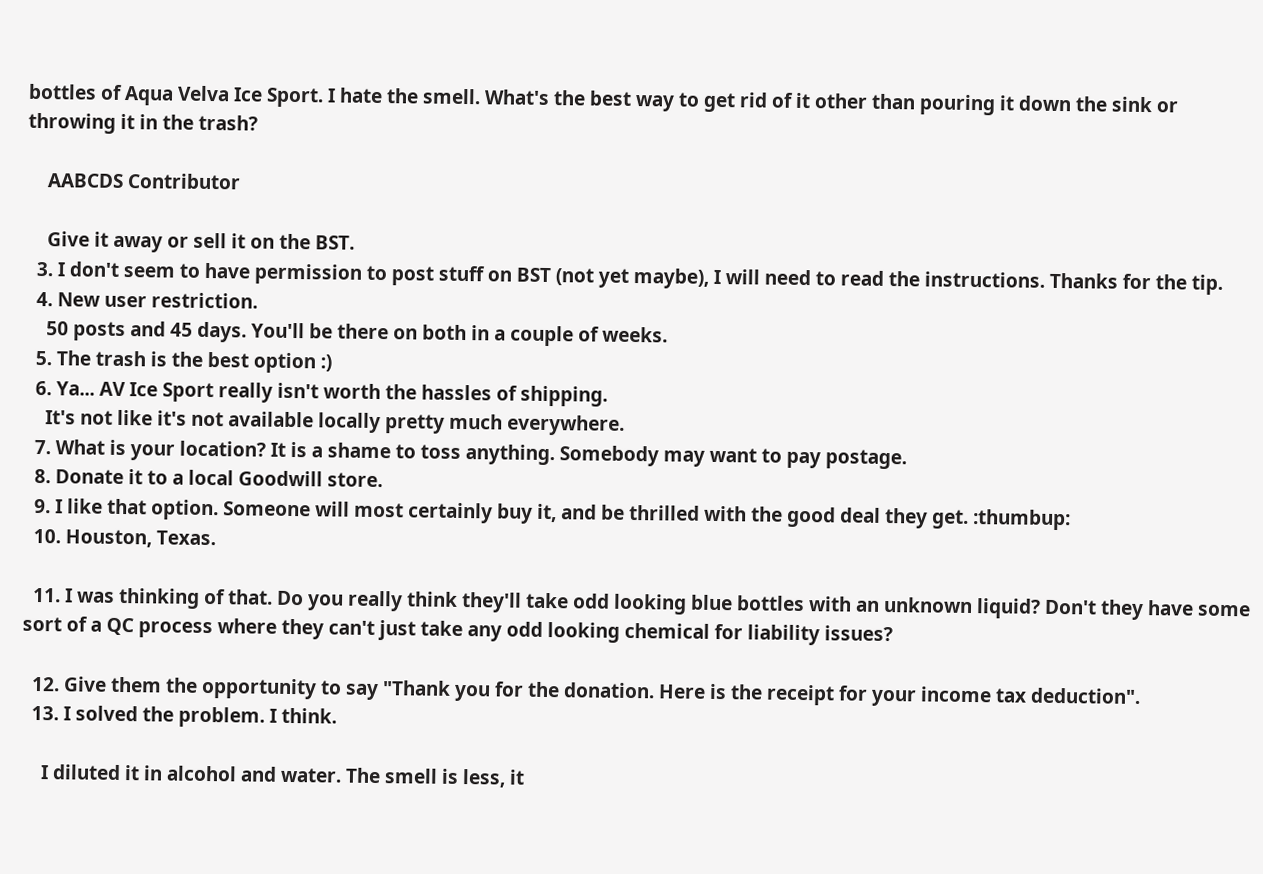bottles of Aqua Velva Ice Sport. I hate the smell. What's the best way to get rid of it other than pouring it down the sink or throwing it in the trash?

    AABCDS Contributor

    Give it away or sell it on the BST.
  3. I don't seem to have permission to post stuff on BST (not yet maybe), I will need to read the instructions. Thanks for the tip.
  4. New user restriction.
    50 posts and 45 days. You'll be there on both in a couple of weeks.
  5. The trash is the best option :)
  6. Ya... AV Ice Sport really isn't worth the hassles of shipping.
    It's not like it's not available locally pretty much everywhere.
  7. What is your location? It is a shame to toss anything. Somebody may want to pay postage.
  8. Donate it to a local Goodwill store.
  9. I like that option. Someone will most certainly buy it, and be thrilled with the good deal they get. :thumbup:
  10. Houston, Texas.

  11. I was thinking of that. Do you really think they'll take odd looking blue bottles with an unknown liquid? Don't they have some sort of a QC process where they can't just take any odd looking chemical for liability issues?

  12. Give them the opportunity to say "Thank you for the donation. Here is the receipt for your income tax deduction".
  13. I solved the problem. I think.

    I diluted it in alcohol and water. The smell is less, it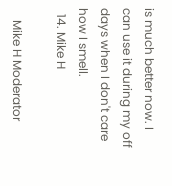is much better now. I can use it during my off days when I don't care how I smell.
  14. Mike H

    Mike H Moderator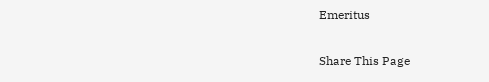Emeritus


Share This Page